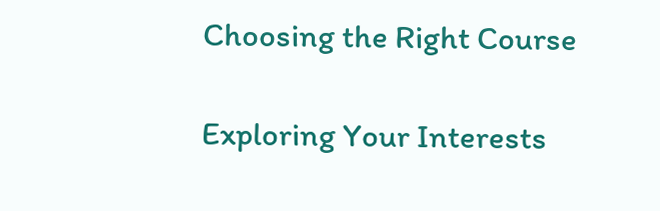Choosing the Right Course

Exploring Your Interests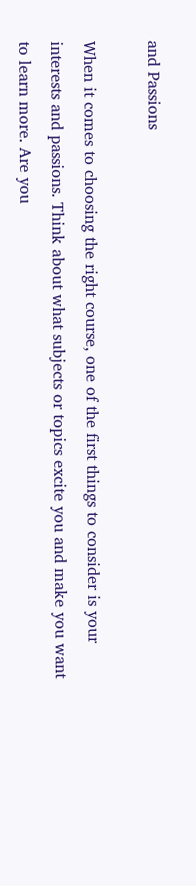and Passions

When it comes to choosing the right course, one of the first things to consider is your interests and passions. Think about what subjects or topics excite you and make you want to learn more. Are you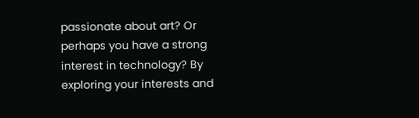passionate about art? Or perhaps you have a strong interest in technology? By exploring your interests and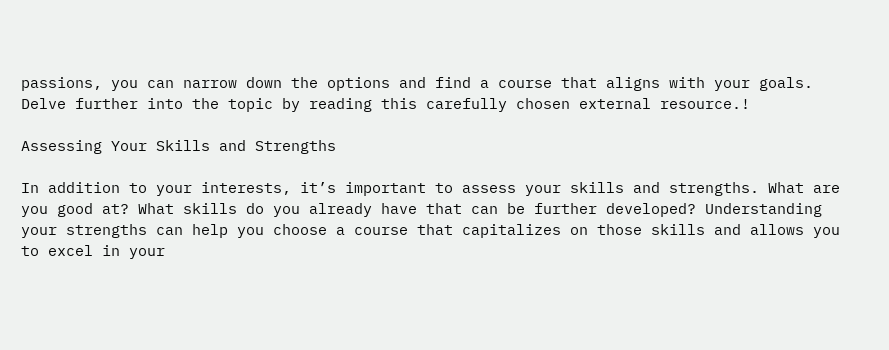passions, you can narrow down the options and find a course that aligns with your goals. Delve further into the topic by reading this carefully chosen external resource.!

Assessing Your Skills and Strengths

In addition to your interests, it’s important to assess your skills and strengths. What are you good at? What skills do you already have that can be further developed? Understanding your strengths can help you choose a course that capitalizes on those skills and allows you to excel in your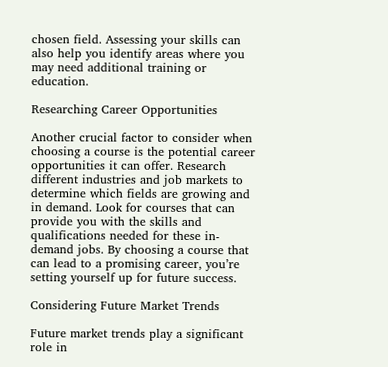chosen field. Assessing your skills can also help you identify areas where you may need additional training or education.

Researching Career Opportunities

Another crucial factor to consider when choosing a course is the potential career opportunities it can offer. Research different industries and job markets to determine which fields are growing and in demand. Look for courses that can provide you with the skills and qualifications needed for these in-demand jobs. By choosing a course that can lead to a promising career, you’re setting yourself up for future success.

Considering Future Market Trends

Future market trends play a significant role in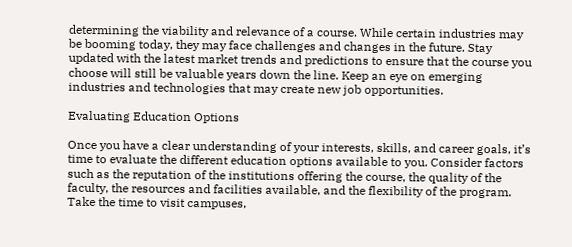determining the viability and relevance of a course. While certain industries may be booming today, they may face challenges and changes in the future. Stay updated with the latest market trends and predictions to ensure that the course you choose will still be valuable years down the line. Keep an eye on emerging industries and technologies that may create new job opportunities.

Evaluating Education Options

Once you have a clear understanding of your interests, skills, and career goals, it’s time to evaluate the different education options available to you. Consider factors such as the reputation of the institutions offering the course, the quality of the faculty, the resources and facilities available, and the flexibility of the program. Take the time to visit campuses,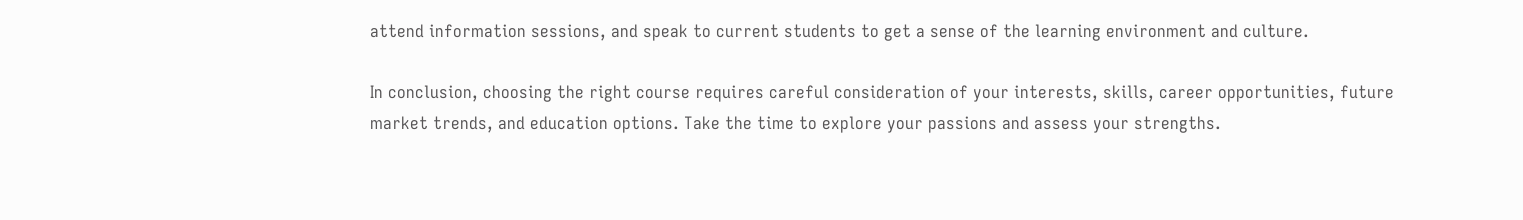attend information sessions, and speak to current students to get a sense of the learning environment and culture.

In conclusion, choosing the right course requires careful consideration of your interests, skills, career opportunities, future market trends, and education options. Take the time to explore your passions and assess your strengths.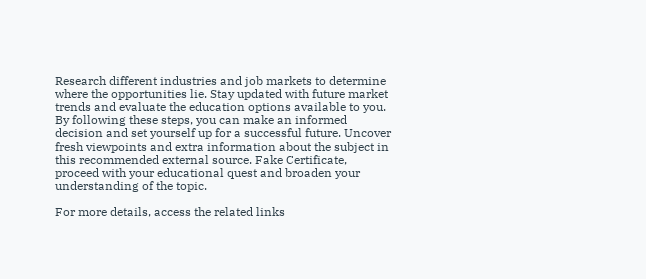Research different industries and job markets to determine where the opportunities lie. Stay updated with future market trends and evaluate the education options available to you. By following these steps, you can make an informed decision and set yourself up for a successful future. Uncover fresh viewpoints and extra information about the subject in this recommended external source. Fake Certificate, proceed with your educational quest and broaden your understanding of the topic.

For more details, access the related links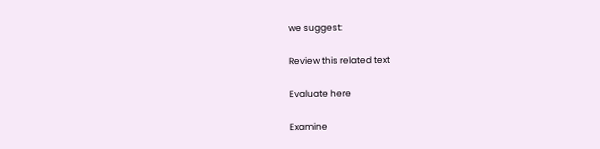we suggest:

Review this related text

Evaluate here

Examine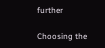further

Choosing the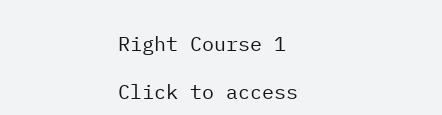Right Course 1

Click to access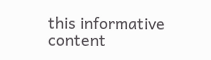this informative content